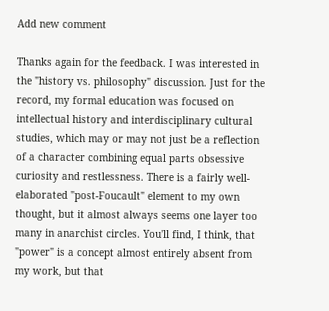Add new comment

Thanks again for the feedback. I was interested in the "history vs. philosophy" discussion. Just for the record, my formal education was focused on intellectual history and interdisciplinary cultural studies, which may or may not just be a reflection of a character combining equal parts obsessive curiosity and restlessness. There is a fairly well-elaborated "post-Foucault" element to my own thought, but it almost always seems one layer too many in anarchist circles. You'll find, I think, that "power" is a concept almost entirely absent from my work, but that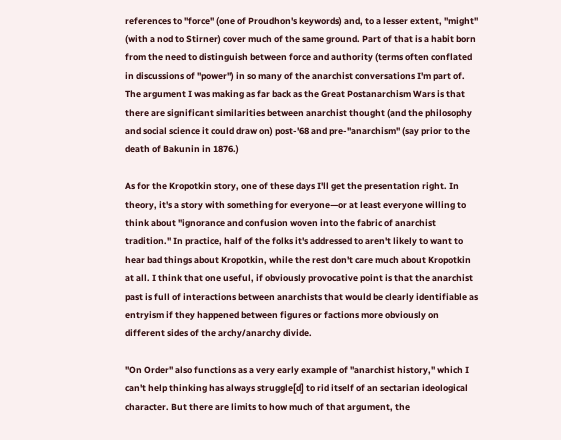references to "force" (one of Proudhon's keywords) and, to a lesser extent, "might" (with a nod to Stirner) cover much of the same ground. Part of that is a habit born from the need to distinguish between force and authority (terms often conflated in discussions of "power") in so many of the anarchist conversations I'm part of. The argument I was making as far back as the Great Postanarchism Wars is that there are significant similarities between anarchist thought (and the philosophy and social science it could draw on) post-'68 and pre-"anarchism" (say prior to the death of Bakunin in 1876.)

As for the Kropotkin story, one of these days I'll get the presentation right. In theory, it's a story with something for everyone—or at least everyone willing to think about "ignorance and confusion woven into the fabric of anarchist tradition." In practice, half of the folks it's addressed to aren't likely to want to hear bad things about Kropotkin, while the rest don't care much about Kropotkin at all. I think that one useful, if obviously provocative point is that the anarchist past is full of interactions between anarchists that would be clearly identifiable as entryism if they happened between figures or factions more obviously on different sides of the archy/anarchy divide.

"On Order" also functions as a very early example of "anarchist history," which I can't help thinking has always struggle[d] to rid itself of an sectarian ideological character. But there are limits to how much of that argument, the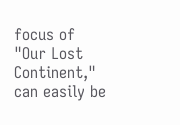focus of "Our Lost Continent," can easily be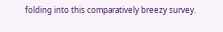folding into this comparatively breezy survey.